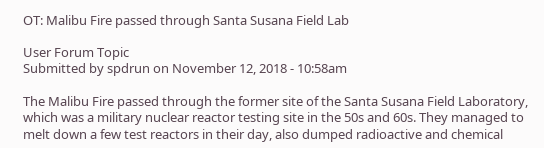OT: Malibu Fire passed through Santa Susana Field Lab

User Forum Topic
Submitted by spdrun on November 12, 2018 - 10:58am

The Malibu Fire passed through the former site of the Santa Susana Field Laboratory, which was a military nuclear reactor testing site in the 50s and 60s. They managed to melt down a few test reactors in their day, also dumped radioactive and chemical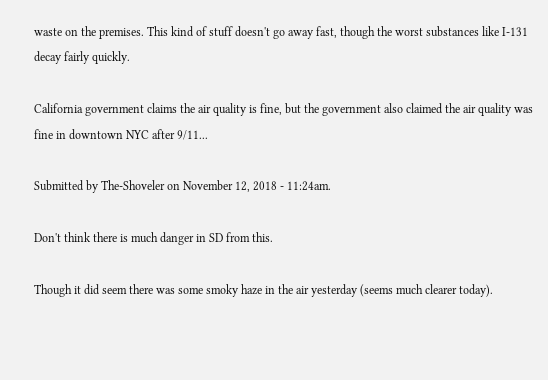waste on the premises. This kind of stuff doesn't go away fast, though the worst substances like I-131 decay fairly quickly.

California government claims the air quality is fine, but the government also claimed the air quality was fine in downtown NYC after 9/11...

Submitted by The-Shoveler on November 12, 2018 - 11:24am.

Don't think there is much danger in SD from this.

Though it did seem there was some smoky haze in the air yesterday (seems much clearer today).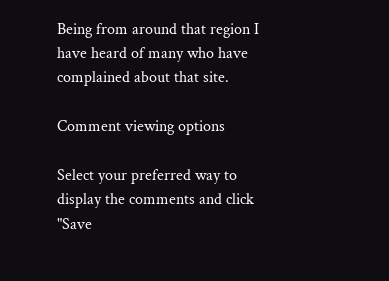Being from around that region I have heard of many who have complained about that site.

Comment viewing options

Select your preferred way to display the comments and click "Save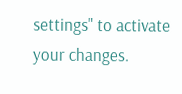settings" to activate your changes.